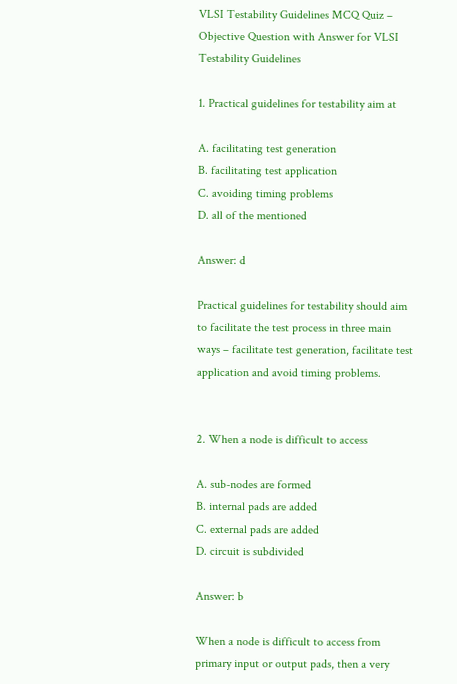VLSI Testability Guidelines MCQ Quiz – Objective Question with Answer for VLSI Testability Guidelines

1. Practical guidelines for testability aim at

A. facilitating test generation
B. facilitating test application
C. avoiding timing problems
D. all of the mentioned

Answer: d

Practical guidelines for testability should aim to facilitate the test process in three main ways – facilitate test generation, facilitate test application and avoid timing problems.


2. When a node is difficult to access

A. sub-nodes are formed
B. internal pads are added
C. external pads are added
D. circuit is subdivided

Answer: b

When a node is difficult to access from primary input or output pads, then a very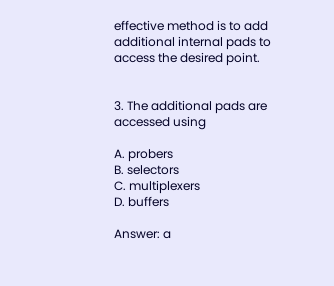effective method is to add additional internal pads to access the desired point.


3. The additional pads are accessed using

A. probers
B. selectors
C. multiplexers
D. buffers

Answer: a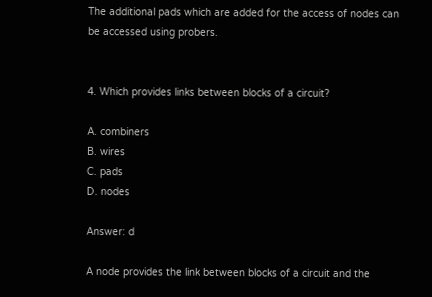The additional pads which are added for the access of nodes can be accessed using probers.


4. Which provides links between blocks of a circuit?

A. combiners
B. wires
C. pads
D. nodes

Answer: d

A node provides the link between blocks of a circuit and the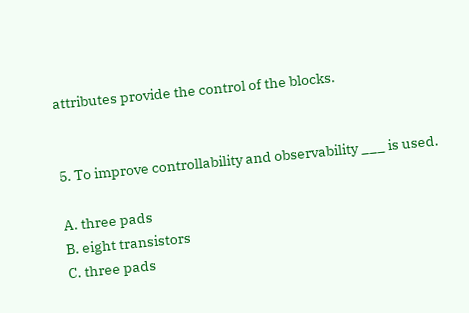attributes provide the control of the blocks.


5. To improve controllability and observability ___ is used.

A. three pads
B. eight transistors
C. three pads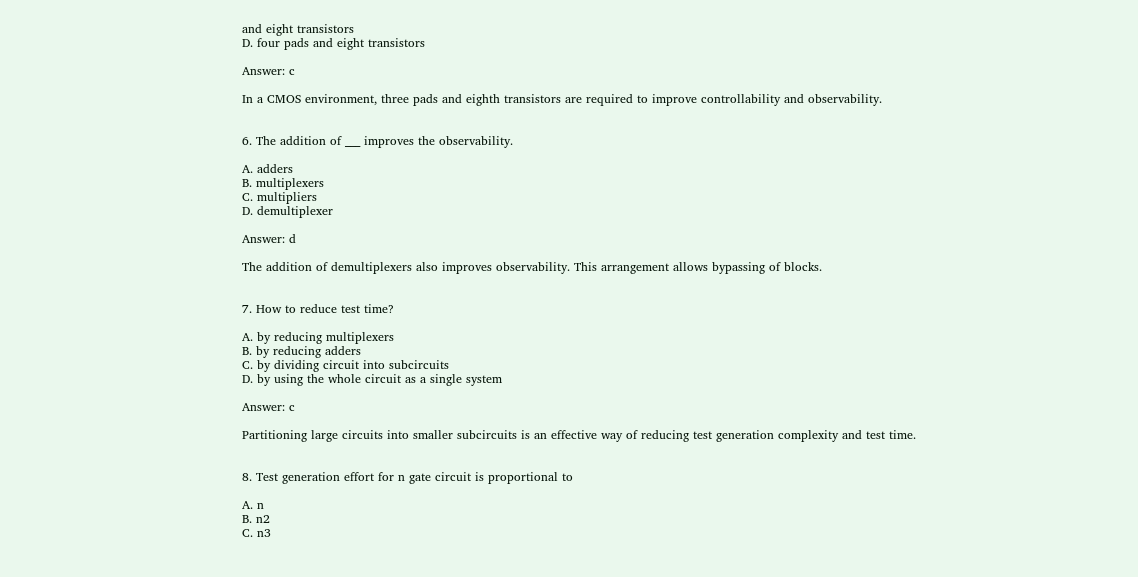and eight transistors
D. four pads and eight transistors

Answer: c

In a CMOS environment, three pads and eighth transistors are required to improve controllability and observability.


6. The addition of ___ improves the observability.

A. adders
B. multiplexers
C. multipliers
D. demultiplexer

Answer: d

The addition of demultiplexers also improves observability. This arrangement allows bypassing of blocks.


7. How to reduce test time?

A. by reducing multiplexers
B. by reducing adders
C. by dividing circuit into subcircuits
D. by using the whole circuit as a single system

Answer: c

Partitioning large circuits into smaller subcircuits is an effective way of reducing test generation complexity and test time.


8. Test generation effort for n gate circuit is proportional to

A. n
B. n2
C. n3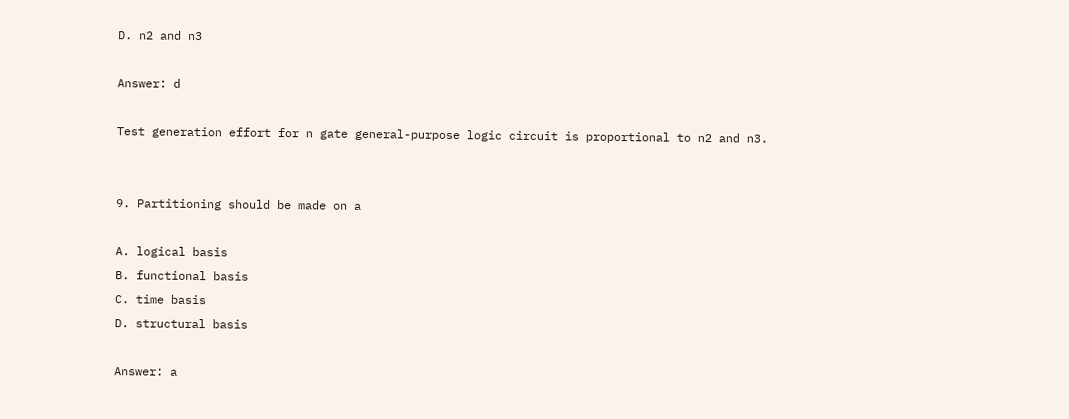D. n2 and n3

Answer: d

Test generation effort for n gate general-purpose logic circuit is proportional to n2 and n3.


9. Partitioning should be made on a

A. logical basis
B. functional basis
C. time basis
D. structural basis

Answer: a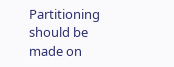Partitioning should be made on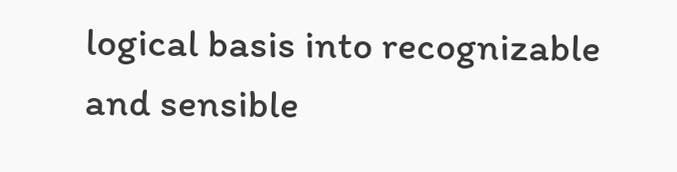logical basis into recognizable and sensible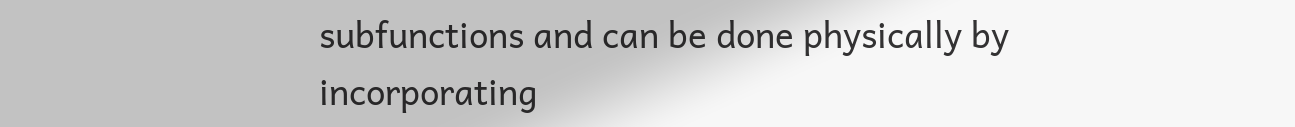subfunctions and can be done physically by incorporating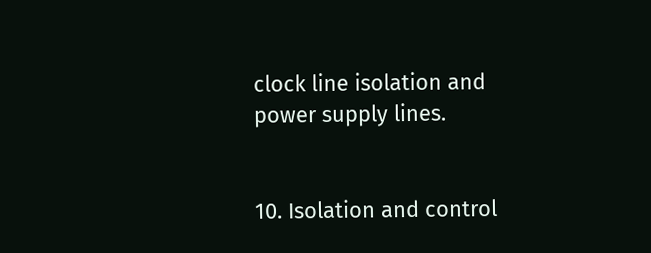clock line isolation and power supply lines.


10. Isolation and control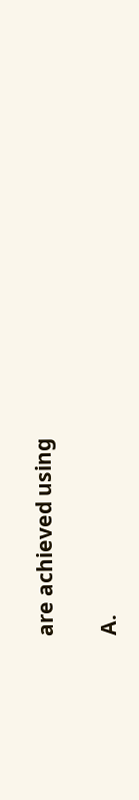are achieved using

A.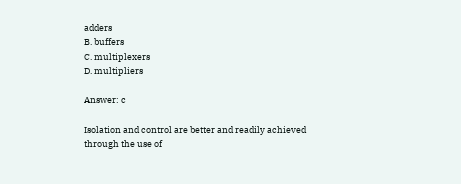adders
B. buffers
C. multiplexers
D. multipliers

Answer: c

Isolation and control are better and readily achieved through the use of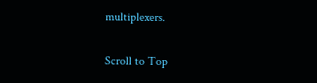multiplexers.

Scroll to Top